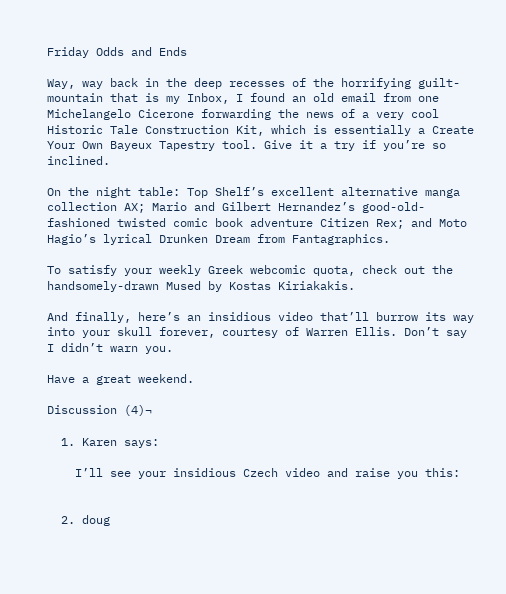Friday Odds and Ends

Way, way back in the deep recesses of the horrifying guilt-mountain that is my Inbox, I found an old email from one Michelangelo Cicerone forwarding the news of a very cool Historic Tale Construction Kit, which is essentially a Create Your Own Bayeux Tapestry tool. Give it a try if you’re so inclined.

On the night table: Top Shelf’s excellent alternative manga collection AX; Mario and Gilbert Hernandez’s good-old-fashioned twisted comic book adventure Citizen Rex; and Moto Hagio’s lyrical Drunken Dream from Fantagraphics.

To satisfy your weekly Greek webcomic quota, check out the handsomely-drawn Mused by Kostas Kiriakakis.

And finally, here’s an insidious video that’ll burrow its way into your skull forever, courtesy of Warren Ellis. Don’t say I didn’t warn you.

Have a great weekend.

Discussion (4)¬

  1. Karen says:

    I’ll see your insidious Czech video and raise you this:


  2. doug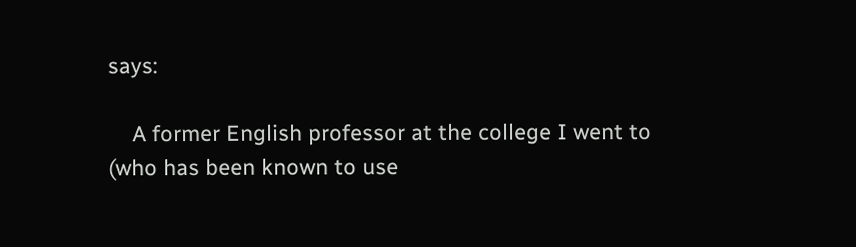says:

    A former English professor at the college I went to (who has been known to use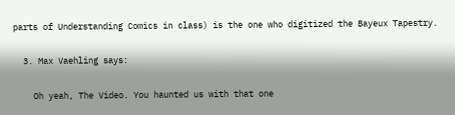parts of Understanding Comics in class) is the one who digitized the Bayeux Tapestry.

  3. Max Vaehling says:

    Oh yeah, The Video. You haunted us with that one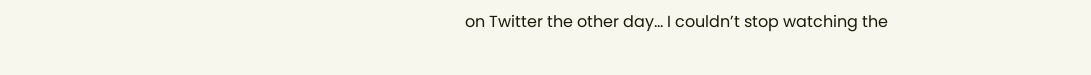on Twitter the other day… I couldn’t stop watching the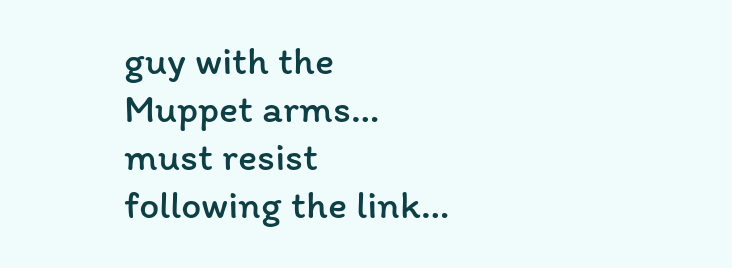guy with the Muppet arms… must resist following the link…